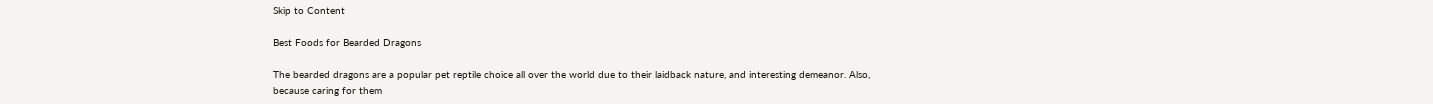Skip to Content

Best Foods for Bearded Dragons

The bearded dragons are a popular pet reptile choice all over the world due to their laidback nature, and interesting demeanor. Also, because caring for them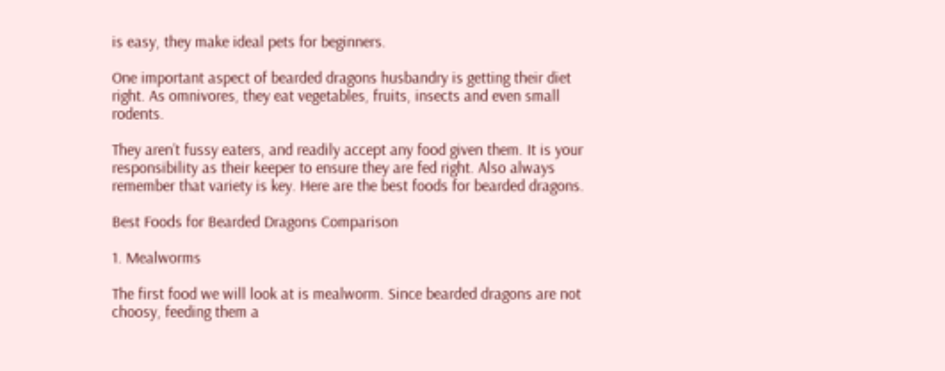is easy, they make ideal pets for beginners.

One important aspect of bearded dragons husbandry is getting their diet right. As omnivores, they eat vegetables, fruits, insects and even small rodents.

They aren’t fussy eaters, and readily accept any food given them. It is your responsibility as their keeper to ensure they are fed right. Also always remember that variety is key. Here are the best foods for bearded dragons.

Best Foods for Bearded Dragons Comparison

1. Mealworms

The first food we will look at is mealworm. Since bearded dragons are not choosy, feeding them a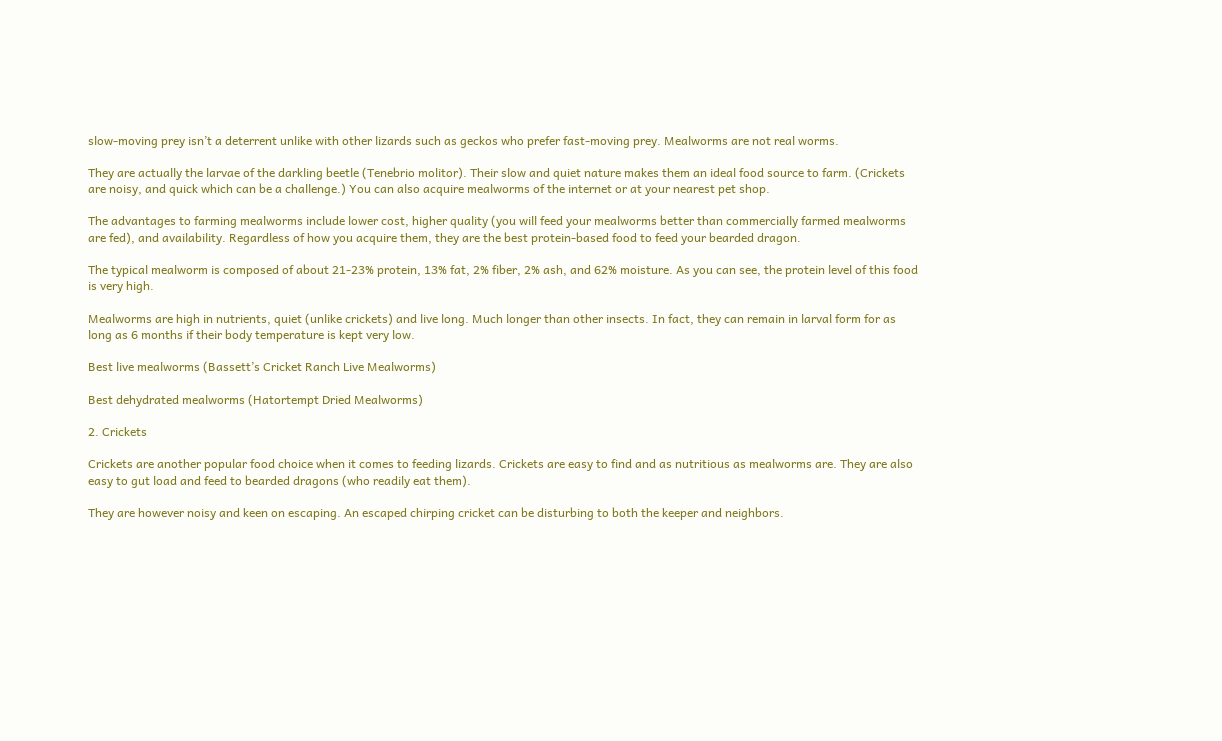slow-moving prey isn’t a deterrent unlike with other lizards such as geckos who prefer fast-moving prey. Mealworms are not real worms.

They are actually the larvae of the darkling beetle (Tenebrio molitor). Their slow and quiet nature makes them an ideal food source to farm. (Crickets are noisy, and quick which can be a challenge.) You can also acquire mealworms of the internet or at your nearest pet shop.

The advantages to farming mealworms include lower cost, higher quality (you will feed your mealworms better than commercially farmed mealworms are fed), and availability. Regardless of how you acquire them, they are the best protein-based food to feed your bearded dragon.

The typical mealworm is composed of about 21-23% protein, 13% fat, 2% fiber, 2% ash, and 62% moisture. As you can see, the protein level of this food is very high.

Mealworms are high in nutrients, quiet (unlike crickets) and live long. Much longer than other insects. In fact, they can remain in larval form for as long as 6 months if their body temperature is kept very low.

Best live mealworms (Bassett’s Cricket Ranch Live Mealworms)

Best dehydrated mealworms (Hatortempt Dried Mealworms)

2. Crickets

Crickets are another popular food choice when it comes to feeding lizards. Crickets are easy to find and as nutritious as mealworms are. They are also easy to gut load and feed to bearded dragons (who readily eat them).

They are however noisy and keen on escaping. An escaped chirping cricket can be disturbing to both the keeper and neighbors.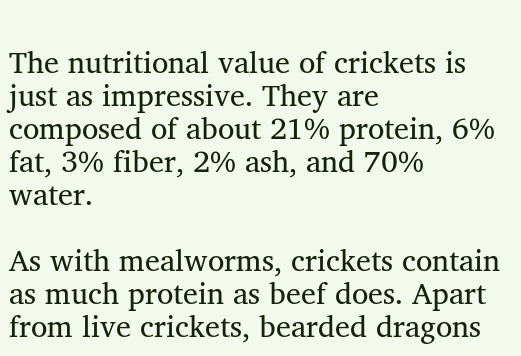The nutritional value of crickets is just as impressive. They are composed of about 21% protein, 6% fat, 3% fiber, 2% ash, and 70% water.

As with mealworms, crickets contain as much protein as beef does. Apart from live crickets, bearded dragons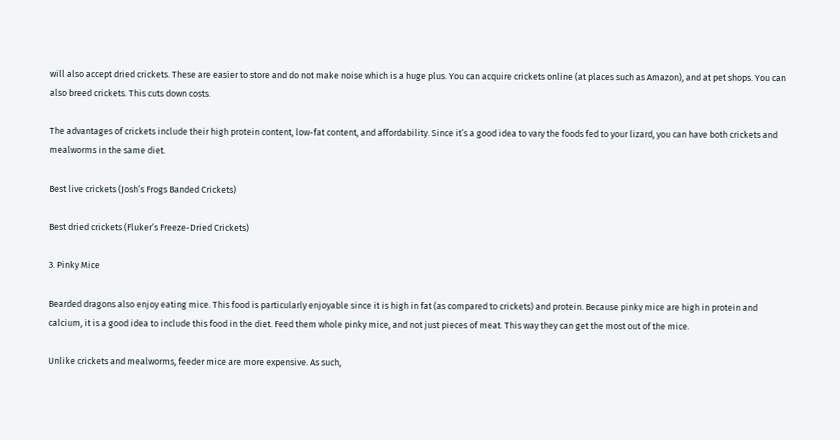will also accept dried crickets. These are easier to store and do not make noise which is a huge plus. You can acquire crickets online (at places such as Amazon), and at pet shops. You can also breed crickets. This cuts down costs.

The advantages of crickets include their high protein content, low-fat content, and affordability. Since it’s a good idea to vary the foods fed to your lizard, you can have both crickets and mealworms in the same diet.

Best live crickets (Josh’s Frogs Banded Crickets)

Best dried crickets (Fluker’s Freeze-Dried Crickets)

3. Pinky Mice

Bearded dragons also enjoy eating mice. This food is particularly enjoyable since it is high in fat (as compared to crickets) and protein. Because pinky mice are high in protein and calcium, it is a good idea to include this food in the diet. Feed them whole pinky mice, and not just pieces of meat. This way they can get the most out of the mice.

Unlike crickets and mealworms, feeder mice are more expensive. As such,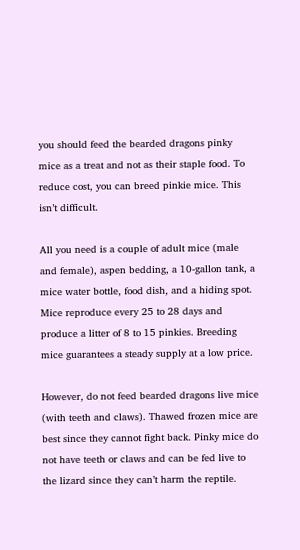you should feed the bearded dragons pinky mice as a treat and not as their staple food. To reduce cost, you can breed pinkie mice. This isn’t difficult.

All you need is a couple of adult mice (male and female), aspen bedding, a 10-gallon tank, a mice water bottle, food dish, and a hiding spot. Mice reproduce every 25 to 28 days and produce a litter of 8 to 15 pinkies. Breeding mice guarantees a steady supply at a low price.

However, do not feed bearded dragons live mice (with teeth and claws). Thawed frozen mice are best since they cannot fight back. Pinky mice do not have teeth or claws and can be fed live to the lizard since they can’t harm the reptile.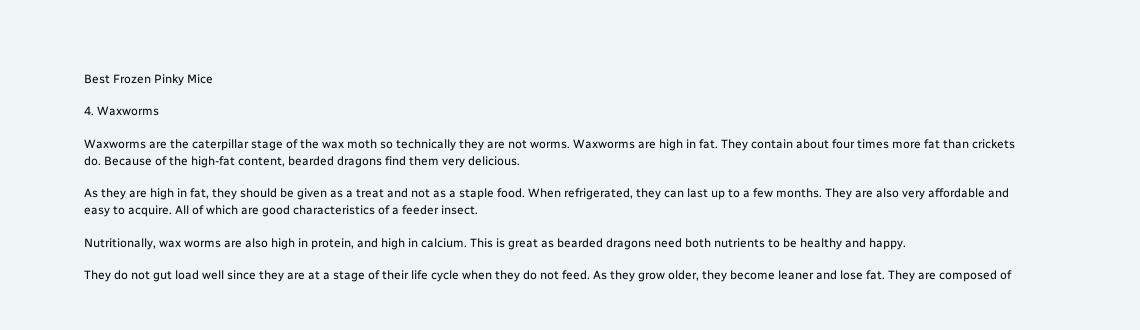Best Frozen Pinky Mice

4. Waxworms

Waxworms are the caterpillar stage of the wax moth so technically they are not worms. Waxworms are high in fat. They contain about four times more fat than crickets do. Because of the high-fat content, bearded dragons find them very delicious.

As they are high in fat, they should be given as a treat and not as a staple food. When refrigerated, they can last up to a few months. They are also very affordable and easy to acquire. All of which are good characteristics of a feeder insect.

Nutritionally, wax worms are also high in protein, and high in calcium. This is great as bearded dragons need both nutrients to be healthy and happy.

They do not gut load well since they are at a stage of their life cycle when they do not feed. As they grow older, they become leaner and lose fat. They are composed of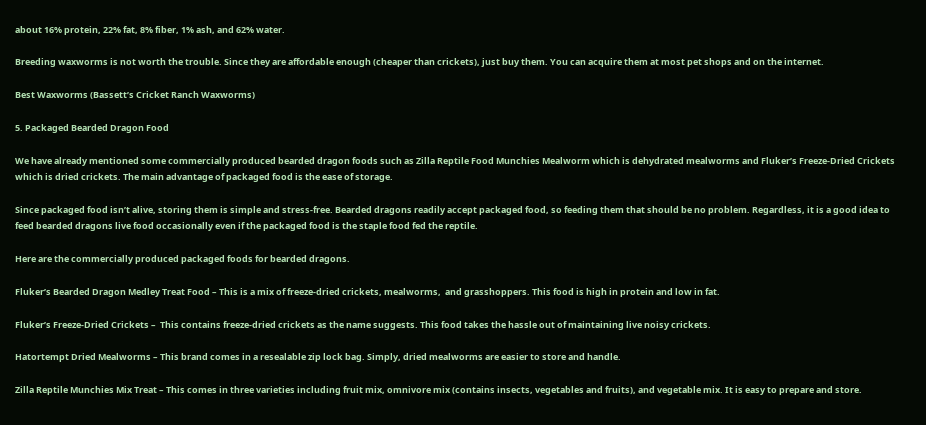about 16% protein, 22% fat, 8% fiber, 1% ash, and 62% water.

Breeding waxworms is not worth the trouble. Since they are affordable enough (cheaper than crickets), just buy them. You can acquire them at most pet shops and on the internet.

Best Waxworms (Bassett’s Cricket Ranch Waxworms)

5. Packaged Bearded Dragon Food

We have already mentioned some commercially produced bearded dragon foods such as Zilla Reptile Food Munchies Mealworm which is dehydrated mealworms and Fluker’s Freeze-Dried Crickets which is dried crickets. The main advantage of packaged food is the ease of storage.

Since packaged food isn’t alive, storing them is simple and stress-free. Bearded dragons readily accept packaged food, so feeding them that should be no problem. Regardless, it is a good idea to feed bearded dragons live food occasionally even if the packaged food is the staple food fed the reptile.

Here are the commercially produced packaged foods for bearded dragons.

Fluker’s Bearded Dragon Medley Treat Food – This is a mix of freeze-dried crickets, mealworms,  and grasshoppers. This food is high in protein and low in fat.

Fluker’s Freeze-Dried Crickets –  This contains freeze-dried crickets as the name suggests. This food takes the hassle out of maintaining live noisy crickets.

Hatortempt Dried Mealworms – This brand comes in a resealable zip lock bag. Simply, dried mealworms are easier to store and handle.

Zilla Reptile Munchies Mix Treat – This comes in three varieties including fruit mix, omnivore mix (contains insects, vegetables and fruits), and vegetable mix. It is easy to prepare and store.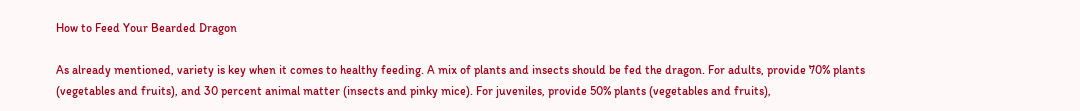How to Feed Your Bearded Dragon

As already mentioned, variety is key when it comes to healthy feeding. A mix of plants and insects should be fed the dragon. For adults, provide 70% plants (vegetables and fruits), and 30 percent animal matter (insects and pinky mice). For juveniles, provide 50% plants (vegetables and fruits),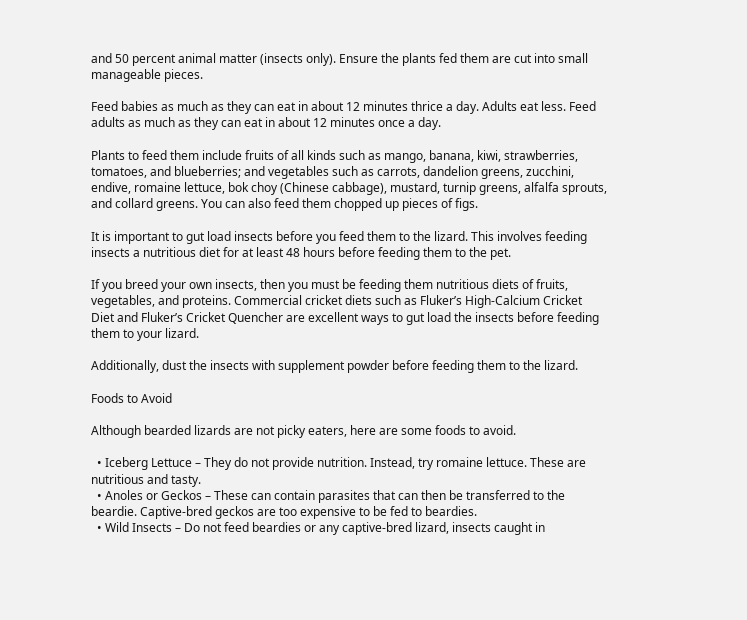and 50 percent animal matter (insects only). Ensure the plants fed them are cut into small manageable pieces.

Feed babies as much as they can eat in about 12 minutes thrice a day. Adults eat less. Feed adults as much as they can eat in about 12 minutes once a day.

Plants to feed them include fruits of all kinds such as mango, banana, kiwi, strawberries, tomatoes, and blueberries; and vegetables such as carrots, dandelion greens, zucchini, endive, romaine lettuce, bok choy (Chinese cabbage), mustard, turnip greens, alfalfa sprouts, and collard greens. You can also feed them chopped up pieces of figs.

It is important to gut load insects before you feed them to the lizard. This involves feeding insects a nutritious diet for at least 48 hours before feeding them to the pet.

If you breed your own insects, then you must be feeding them nutritious diets of fruits, vegetables, and proteins. Commercial cricket diets such as Fluker’s High-Calcium Cricket Diet and Fluker’s Cricket Quencher are excellent ways to gut load the insects before feeding them to your lizard.

Additionally, dust the insects with supplement powder before feeding them to the lizard.

Foods to Avoid

Although bearded lizards are not picky eaters, here are some foods to avoid.

  • Iceberg Lettuce – They do not provide nutrition. Instead, try romaine lettuce. These are nutritious and tasty.
  • Anoles or Geckos – These can contain parasites that can then be transferred to the beardie. Captive-bred geckos are too expensive to be fed to beardies.
  • Wild Insects – Do not feed beardies or any captive-bred lizard, insects caught in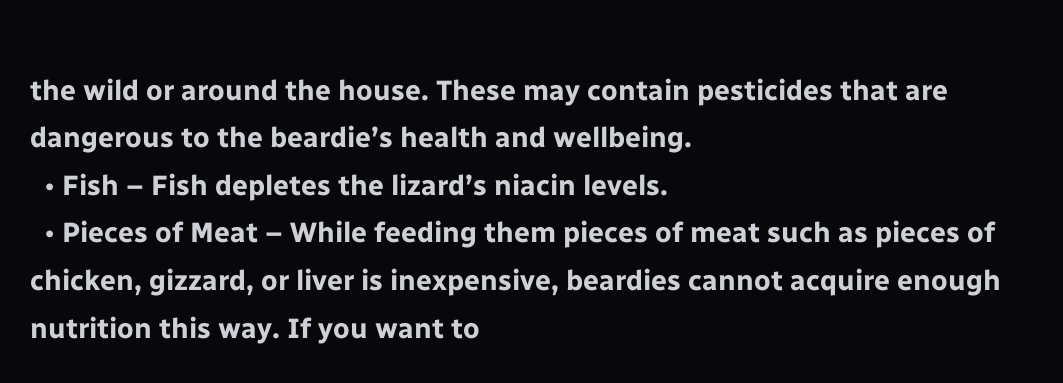the wild or around the house. These may contain pesticides that are dangerous to the beardie’s health and wellbeing.
  • Fish – Fish depletes the lizard’s niacin levels.
  • Pieces of Meat – While feeding them pieces of meat such as pieces of chicken, gizzard, or liver is inexpensive, beardies cannot acquire enough nutrition this way. If you want to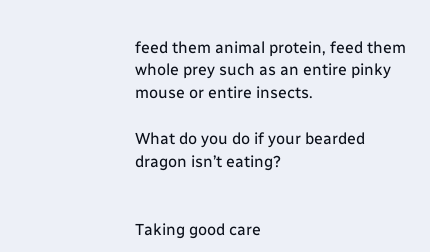feed them animal protein, feed them whole prey such as an entire pinky mouse or entire insects.

What do you do if your bearded dragon isn’t eating?


Taking good care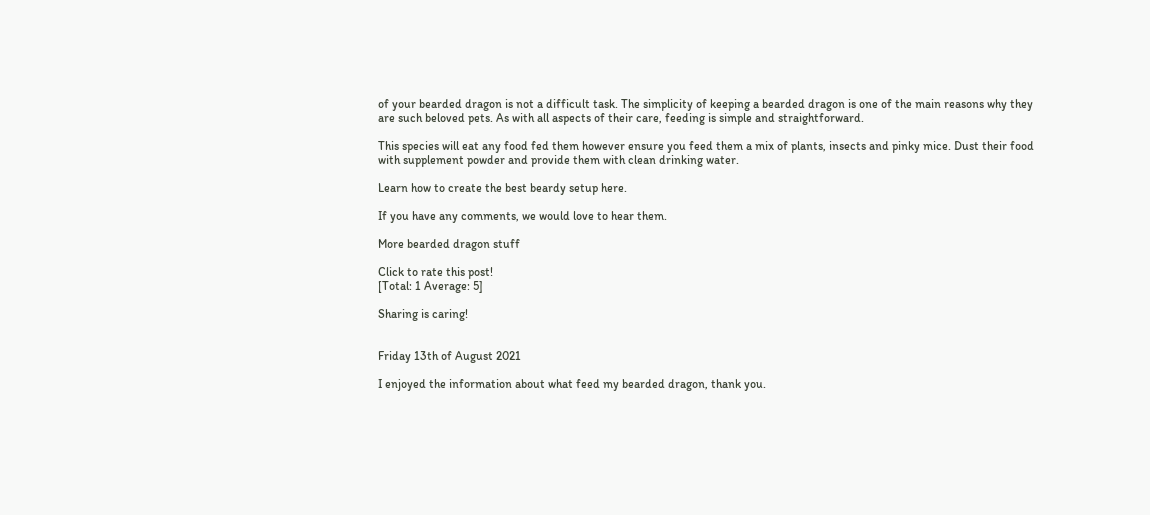of your bearded dragon is not a difficult task. The simplicity of keeping a bearded dragon is one of the main reasons why they are such beloved pets. As with all aspects of their care, feeding is simple and straightforward.

This species will eat any food fed them however ensure you feed them a mix of plants, insects and pinky mice. Dust their food with supplement powder and provide them with clean drinking water.

Learn how to create the best beardy setup here.

If you have any comments, we would love to hear them.

More bearded dragon stuff

Click to rate this post!
[Total: 1 Average: 5]

Sharing is caring!


Friday 13th of August 2021

I enjoyed the information about what feed my bearded dragon, thank you.